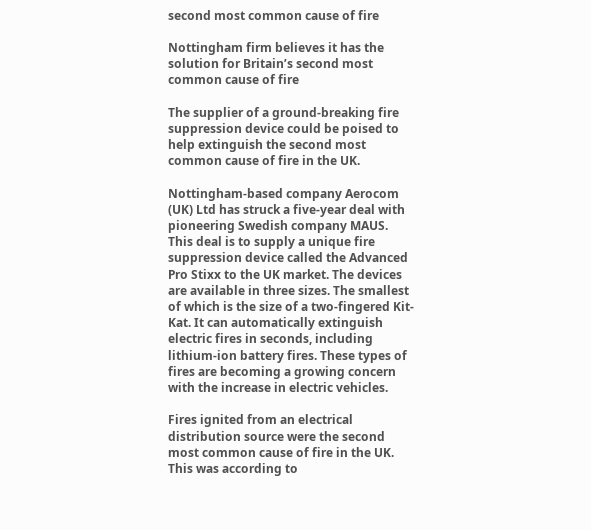second most common cause of fire

Nottingham firm believes it has the solution for Britain’s second most common cause of fire

The supplier of a ground-breaking fire suppression device could be poised to help extinguish the second most common cause of fire in the UK.

Nottingham-based company Aerocom (UK) Ltd has struck a five-year deal with pioneering Swedish company MAUS. This deal is to supply a unique fire suppression device called the Advanced Pro Stixx to the UK market. The devices are available in three sizes. The smallest of which is the size of a two-fingered Kit-Kat. It can automatically extinguish electric fires in seconds, including lithium-ion battery fires. These types of fires are becoming a growing concern with the increase in electric vehicles.

Fires ignited from an electrical distribution source were the second most common cause of fire in the UK. This was according to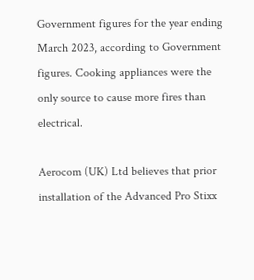Government figures for the year ending March 2023, according to Government figures. Cooking appliances were the only source to cause more fires than electrical.

Aerocom (UK) Ltd believes that prior installation of the Advanced Pro Stixx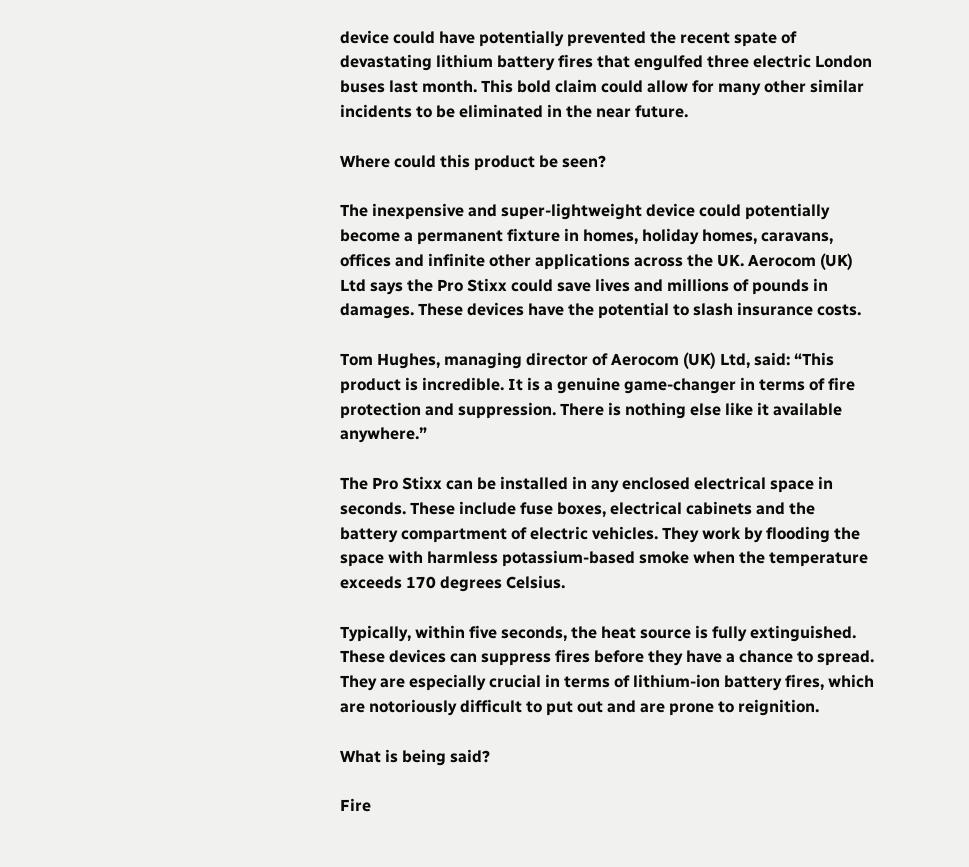device could have potentially prevented the recent spate of devastating lithium battery fires that engulfed three electric London buses last month. This bold claim could allow for many other similar incidents to be eliminated in the near future.

Where could this product be seen?

The inexpensive and super-lightweight device could potentially become a permanent fixture in homes, holiday homes, caravans, offices and infinite other applications across the UK. Aerocom (UK) Ltd says the Pro Stixx could save lives and millions of pounds in damages. These devices have the potential to slash insurance costs.

Tom Hughes, managing director of Aerocom (UK) Ltd, said: “This product is incredible. It is a genuine game-changer in terms of fire protection and suppression. There is nothing else like it available anywhere.”

The Pro Stixx can be installed in any enclosed electrical space in seconds. These include fuse boxes, electrical cabinets and the battery compartment of electric vehicles. They work by flooding the space with harmless potassium-based smoke when the temperature exceeds 170 degrees Celsius.

Typically, within five seconds, the heat source is fully extinguished. These devices can suppress fires before they have a chance to spread. They are especially crucial in terms of lithium-ion battery fires, which are notoriously difficult to put out and are prone to reignition.

What is being said?

Fire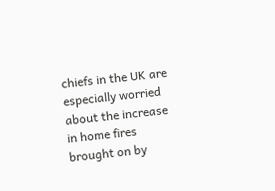chiefs in the UK are especially worried about the increase in home fires brought on by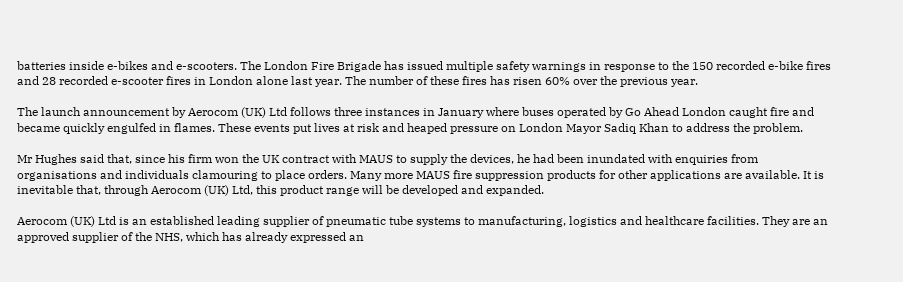batteries inside e-bikes and e-scooters. The London Fire Brigade has issued multiple safety warnings in response to the 150 recorded e-bike fires and 28 recorded e-scooter fires in London alone last year. The number of these fires has risen 60% over the previous year.

The launch announcement by Aerocom (UK) Ltd follows three instances in January where buses operated by Go Ahead London caught fire and became quickly engulfed in flames. These events put lives at risk and heaped pressure on London Mayor Sadiq Khan to address the problem.

Mr Hughes said that, since his firm won the UK contract with MAUS to supply the devices, he had been inundated with enquiries from organisations and individuals clamouring to place orders. Many more MAUS fire suppression products for other applications are available. It is inevitable that, through Aerocom (UK) Ltd, this product range will be developed and expanded.

Aerocom (UK) Ltd is an established leading supplier of pneumatic tube systems to manufacturing, logistics and healthcare facilities. They are an approved supplier of the NHS, which has already expressed an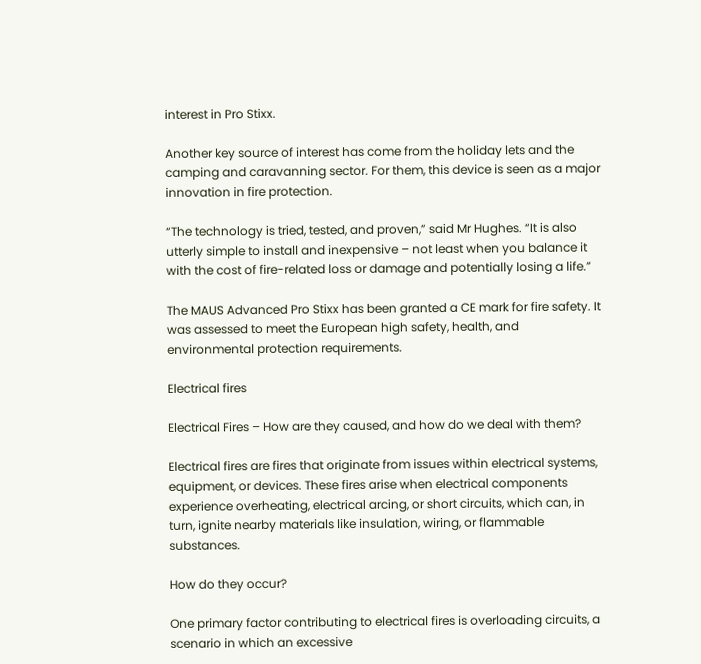interest in Pro Stixx.

Another key source of interest has come from the holiday lets and the camping and caravanning sector. For them, this device is seen as a major innovation in fire protection.

“The technology is tried, tested, and proven,” said Mr Hughes. “It is also utterly simple to install and inexpensive – not least when you balance it with the cost of fire-related loss or damage and potentially losing a life.”

The MAUS Advanced Pro Stixx has been granted a CE mark for fire safety. It was assessed to meet the European high safety, health, and environmental protection requirements.

Electrical fires

Electrical Fires – How are they caused, and how do we deal with them?

Electrical fires are fires that originate from issues within electrical systems, equipment, or devices. These fires arise when electrical components experience overheating, electrical arcing, or short circuits, which can, in turn, ignite nearby materials like insulation, wiring, or flammable substances.

How do they occur?

One primary factor contributing to electrical fires is overloading circuits, a scenario in which an excessive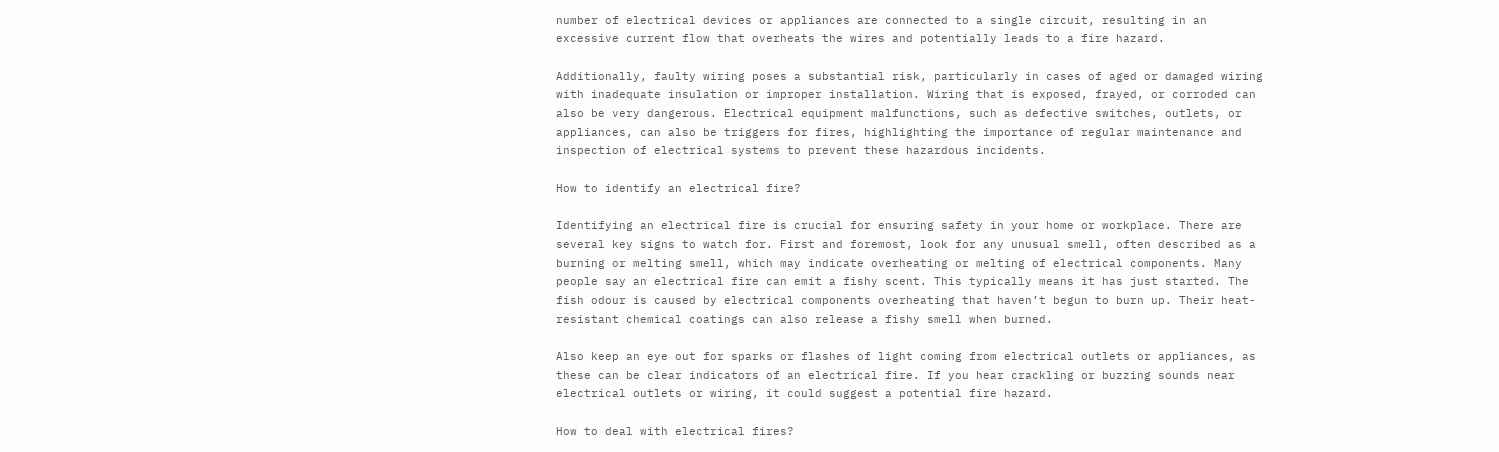number of electrical devices or appliances are connected to a single circuit, resulting in an excessive current flow that overheats the wires and potentially leads to a fire hazard.

Additionally, faulty wiring poses a substantial risk, particularly in cases of aged or damaged wiring with inadequate insulation or improper installation. Wiring that is exposed, frayed, or corroded can also be very dangerous. Electrical equipment malfunctions, such as defective switches, outlets, or appliances, can also be triggers for fires, highlighting the importance of regular maintenance and inspection of electrical systems to prevent these hazardous incidents.

How to identify an electrical fire?

Identifying an electrical fire is crucial for ensuring safety in your home or workplace. There are several key signs to watch for. First and foremost, look for any unusual smell, often described as a burning or melting smell, which may indicate overheating or melting of electrical components. Many people say an electrical fire can emit a fishy scent. This typically means it has just started. The fish odour is caused by electrical components overheating that haven’t begun to burn up. Their heat-resistant chemical coatings can also release a fishy smell when burned.

Also keep an eye out for sparks or flashes of light coming from electrical outlets or appliances, as these can be clear indicators of an electrical fire. If you hear crackling or buzzing sounds near electrical outlets or wiring, it could suggest a potential fire hazard.

How to deal with electrical fires?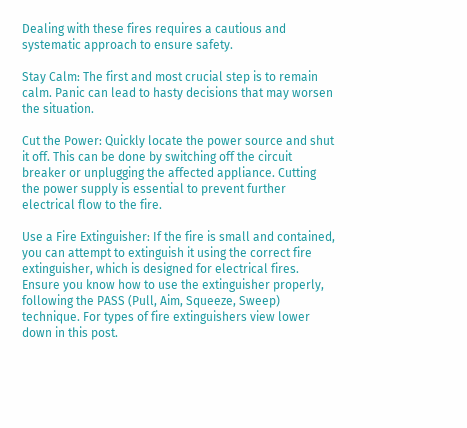Dealing with these fires requires a cautious and systematic approach to ensure safety.

Stay Calm: The first and most crucial step is to remain calm. Panic can lead to hasty decisions that may worsen the situation.

Cut the Power: Quickly locate the power source and shut it off. This can be done by switching off the circuit breaker or unplugging the affected appliance. Cutting the power supply is essential to prevent further electrical flow to the fire.

Use a Fire Extinguisher: If the fire is small and contained, you can attempt to extinguish it using the correct fire extinguisher, which is designed for electrical fires. Ensure you know how to use the extinguisher properly, following the PASS (Pull, Aim, Squeeze, Sweep) technique. For types of fire extinguishers view lower down in this post.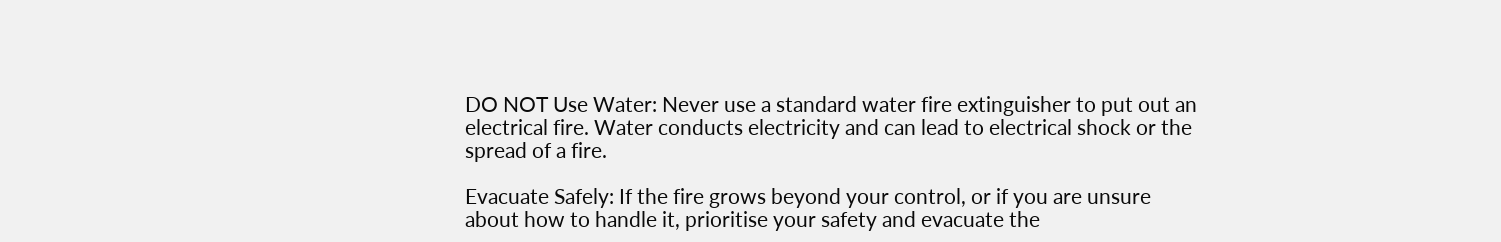DO NOT Use Water: Never use a standard water fire extinguisher to put out an electrical fire. Water conducts electricity and can lead to electrical shock or the spread of a fire.

Evacuate Safely: If the fire grows beyond your control, or if you are unsure about how to handle it, prioritise your safety and evacuate the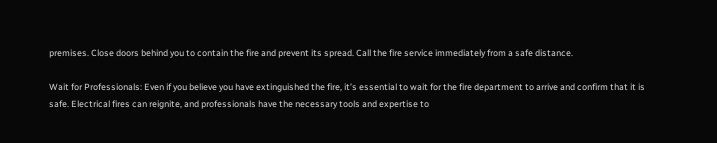premises. Close doors behind you to contain the fire and prevent its spread. Call the fire service immediately from a safe distance.

Wait for Professionals: Even if you believe you have extinguished the fire, it’s essential to wait for the fire department to arrive and confirm that it is safe. Electrical fires can reignite, and professionals have the necessary tools and expertise to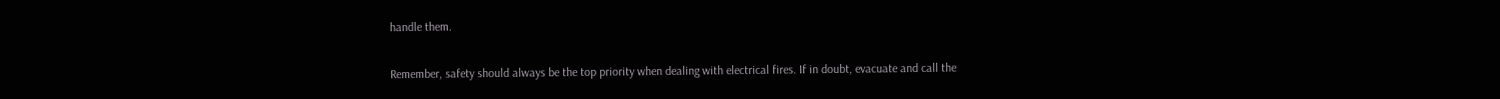handle them.

Remember, safety should always be the top priority when dealing with electrical fires. If in doubt, evacuate and call the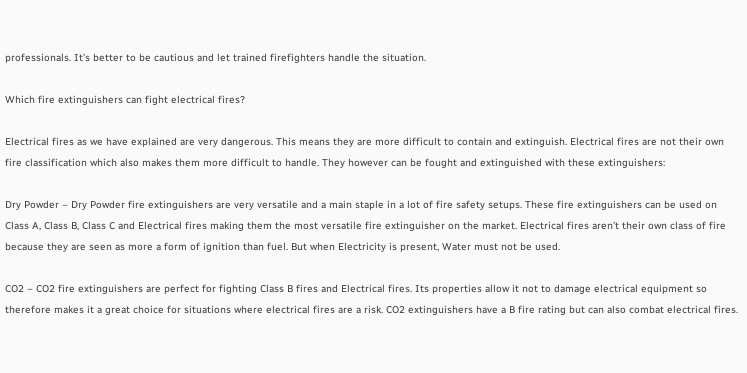professionals. It’s better to be cautious and let trained firefighters handle the situation.

Which fire extinguishers can fight electrical fires?

Electrical fires as we have explained are very dangerous. This means they are more difficult to contain and extinguish. Electrical fires are not their own fire classification which also makes them more difficult to handle. They however can be fought and extinguished with these extinguishers:

Dry Powder – Dry Powder fire extinguishers are very versatile and a main staple in a lot of fire safety setups. These fire extinguishers can be used on Class A, Class B, Class C and Electrical fires making them the most versatile fire extinguisher on the market. Electrical fires aren’t their own class of fire because they are seen as more a form of ignition than fuel. But when Electricity is present, Water must not be used.

CO2 – CO2 fire extinguishers are perfect for fighting Class B fires and Electrical fires. Its properties allow it not to damage electrical equipment so therefore makes it a great choice for situations where electrical fires are a risk. CO2 extinguishers have a B fire rating but can also combat electrical fires.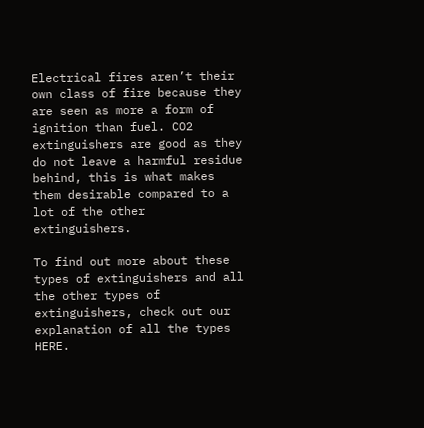Electrical fires aren’t their own class of fire because they are seen as more a form of ignition than fuel. CO2 extinguishers are good as they do not leave a harmful residue behind, this is what makes them desirable compared to a lot of the other extinguishers.

To find out more about these types of extinguishers and all the other types of extinguishers, check out our explanation of all the types HERE.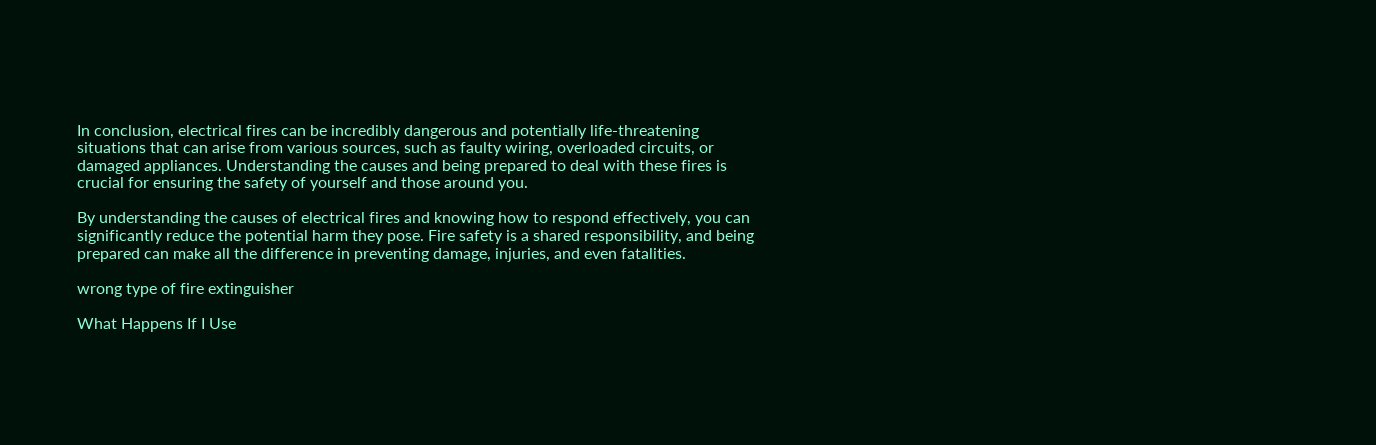In conclusion, electrical fires can be incredibly dangerous and potentially life-threatening situations that can arise from various sources, such as faulty wiring, overloaded circuits, or damaged appliances. Understanding the causes and being prepared to deal with these fires is crucial for ensuring the safety of yourself and those around you.

By understanding the causes of electrical fires and knowing how to respond effectively, you can significantly reduce the potential harm they pose. Fire safety is a shared responsibility, and being prepared can make all the difference in preventing damage, injuries, and even fatalities.

wrong type of fire extinguisher

What Happens If I Use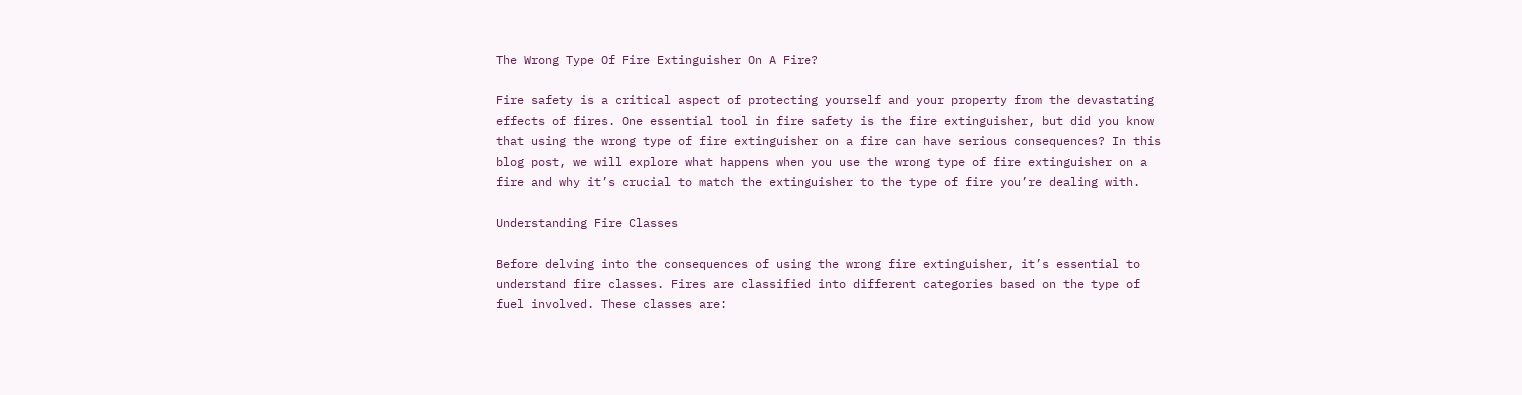The Wrong Type Of Fire Extinguisher On A Fire?

Fire safety is a critical aspect of protecting yourself and your property from the devastating effects of fires. One essential tool in fire safety is the fire extinguisher, but did you know that using the wrong type of fire extinguisher on a fire can have serious consequences? In this blog post, we will explore what happens when you use the wrong type of fire extinguisher on a fire and why it’s crucial to match the extinguisher to the type of fire you’re dealing with.

Understanding Fire Classes

Before delving into the consequences of using the wrong fire extinguisher, it’s essential to understand fire classes. Fires are classified into different categories based on the type of fuel involved. These classes are: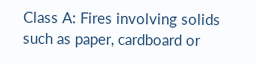Class A: Fires involving solids such as paper, cardboard or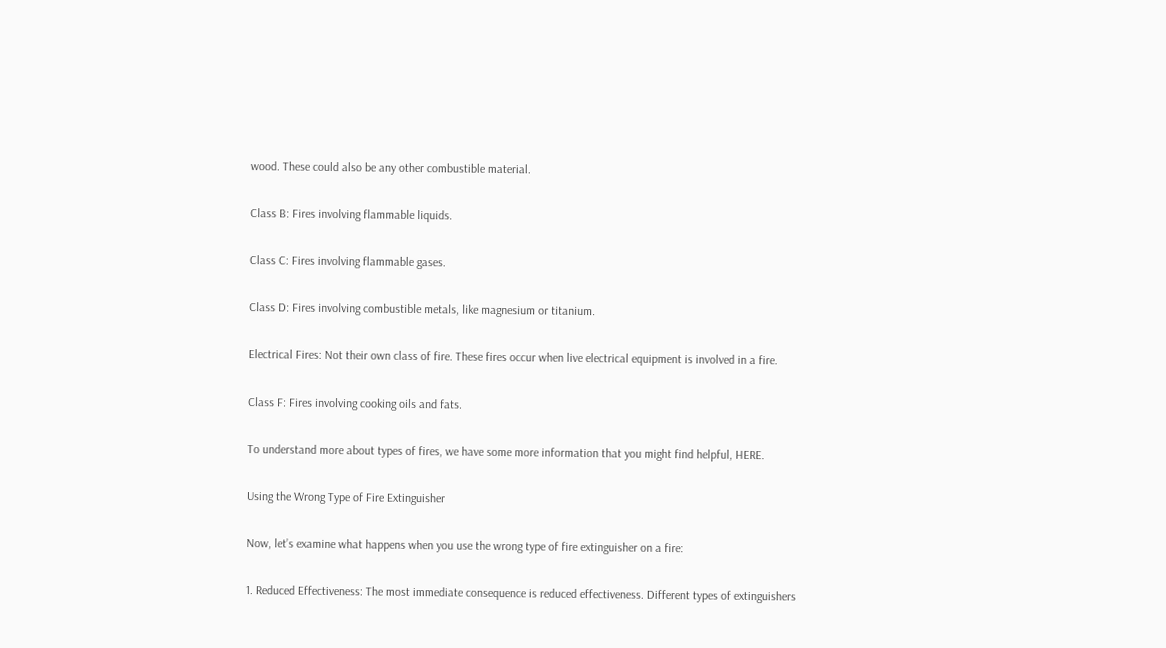wood. These could also be any other combustible material.

Class B: Fires involving flammable liquids.

Class C: Fires involving flammable gases.

Class D: Fires involving combustible metals, like magnesium or titanium.

Electrical Fires: Not their own class of fire. These fires occur when live electrical equipment is involved in a fire.

Class F: Fires involving cooking oils and fats.

To understand more about types of fires, we have some more information that you might find helpful, HERE.

Using the Wrong Type of Fire Extinguisher

Now, let’s examine what happens when you use the wrong type of fire extinguisher on a fire:

1. Reduced Effectiveness: The most immediate consequence is reduced effectiveness. Different types of extinguishers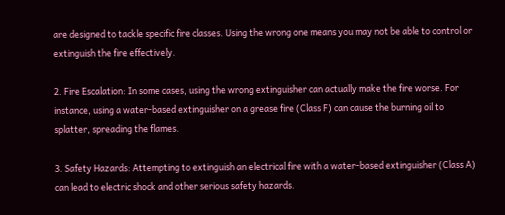are designed to tackle specific fire classes. Using the wrong one means you may not be able to control or extinguish the fire effectively.

2. Fire Escalation: In some cases, using the wrong extinguisher can actually make the fire worse. For instance, using a water-based extinguisher on a grease fire (Class F) can cause the burning oil to splatter, spreading the flames.

3. Safety Hazards: Attempting to extinguish an electrical fire with a water-based extinguisher (Class A) can lead to electric shock and other serious safety hazards.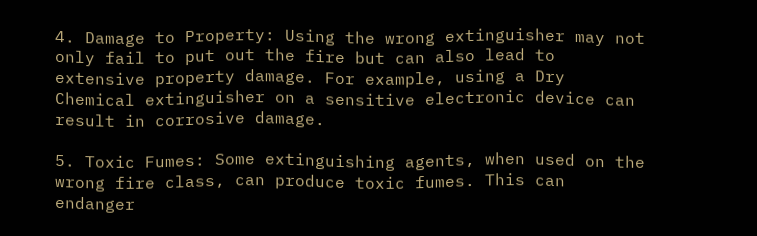4. Damage to Property: Using the wrong extinguisher may not only fail to put out the fire but can also lead to extensive property damage. For example, using a Dry Chemical extinguisher on a sensitive electronic device can result in corrosive damage.

5. Toxic Fumes: Some extinguishing agents, when used on the wrong fire class, can produce toxic fumes. This can endanger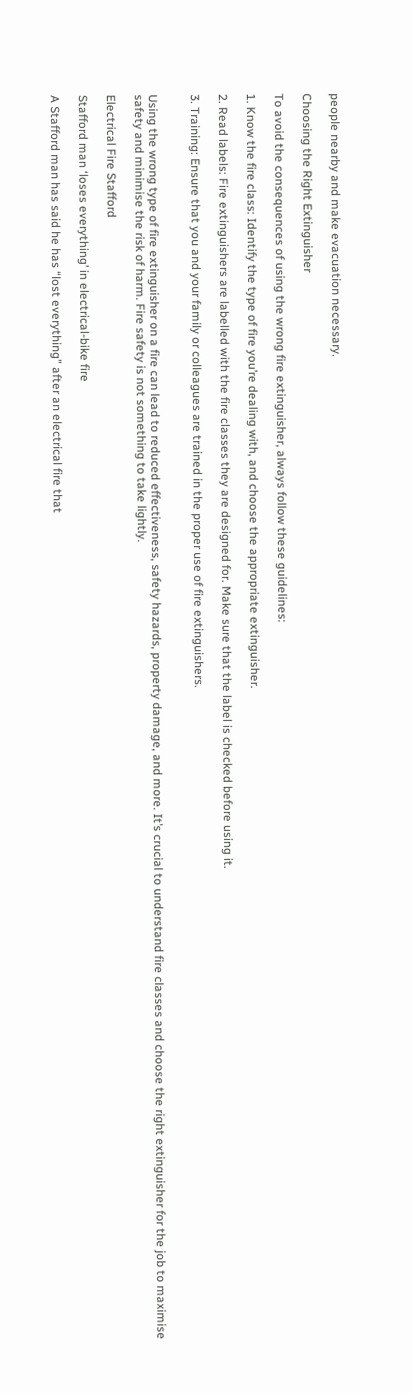people nearby and make evacuation necessary.

Choosing the Right Extinguisher

To avoid the consequences of using the wrong fire extinguisher, always follow these guidelines:

1. Know the fire class: Identify the type of fire you’re dealing with, and choose the appropriate extinguisher.

2. Read labels: Fire extinguishers are labelled with the fire classes they are designed for. Make sure that the label is checked before using it.

3. Training: Ensure that you and your family or colleagues are trained in the proper use of fire extinguishers.


Using the wrong type of fire extinguisher on a fire can lead to reduced effectiveness, safety hazards, property damage, and more. It’s crucial to understand fire classes and choose the right extinguisher for the job to maximise safety and minimise the risk of harm. Fire safety is not something to take lightly.

Electrical Fire Stafford

Stafford man ‘loses everything’ in electrical-bike fire

A Stafford man has said he has “lost everything” after an electrical fire that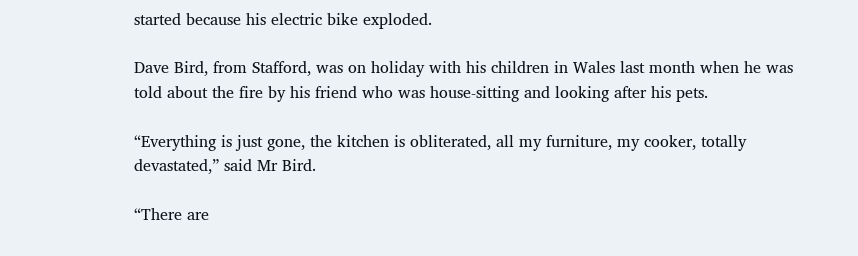started because his electric bike exploded.

Dave Bird, from Stafford, was on holiday with his children in Wales last month when he was told about the fire by his friend who was house-sitting and looking after his pets.

“Everything is just gone, the kitchen is obliterated, all my furniture, my cooker, totally devastated,” said Mr Bird.

“There are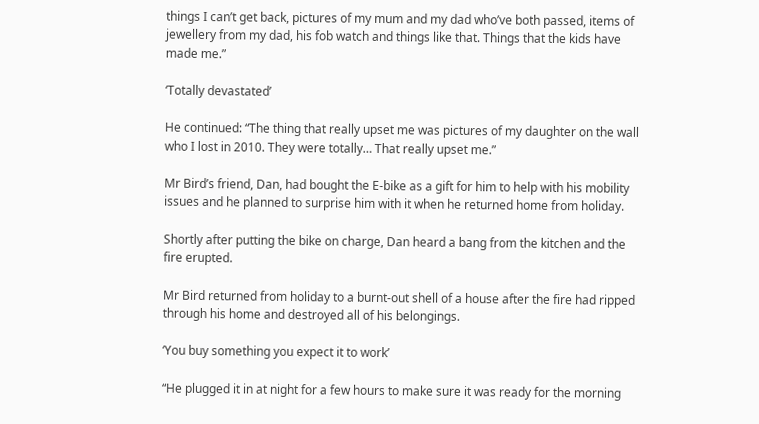things I can’t get back, pictures of my mum and my dad who’ve both passed, items of jewellery from my dad, his fob watch and things like that. Things that the kids have made me.”

‘Totally devastated’

He continued: “The thing that really upset me was pictures of my daughter on the wall who I lost in 2010. They were totally… That really upset me.”

Mr Bird’s friend, Dan, had bought the E-bike as a gift for him to help with his mobility issues and he planned to surprise him with it when he returned home from holiday.

Shortly after putting the bike on charge, Dan heard a bang from the kitchen and the fire erupted.

Mr Bird returned from holiday to a burnt-out shell of a house after the fire had ripped through his home and destroyed all of his belongings.

‘You buy something you expect it to work’

“He plugged it in at night for a few hours to make sure it was ready for the morning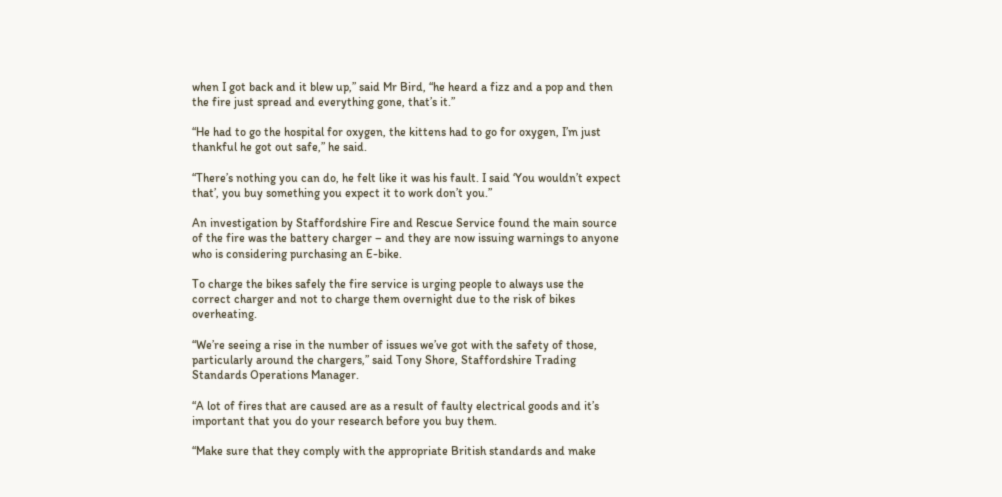when I got back and it blew up,” said Mr Bird, “he heard a fizz and a pop and then the fire just spread and everything gone, that’s it.”

“He had to go the hospital for oxygen, the kittens had to go for oxygen, I’m just thankful he got out safe,” he said.

“There’s nothing you can do, he felt like it was his fault. I said ‘You wouldn’t expect that’, you buy something you expect it to work don’t you.”

An investigation by Staffordshire Fire and Rescue Service found the main source of the fire was the battery charger – and they are now issuing warnings to anyone who is considering purchasing an E-bike.

To charge the bikes safely the fire service is urging people to always use the correct charger and not to charge them overnight due to the risk of bikes overheating.

“We’re seeing a rise in the number of issues we’ve got with the safety of those, particularly around the chargers,” said Tony Shore, Staffordshire Trading Standards Operations Manager.

“A lot of fires that are caused are as a result of faulty electrical goods and it’s important that you do your research before you buy them.

“Make sure that they comply with the appropriate British standards and make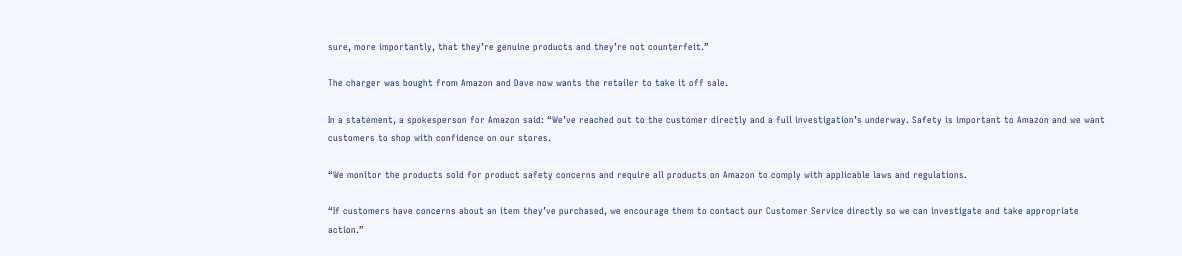sure, more importantly, that they’re genuine products and they’re not counterfeit.”

The charger was bought from Amazon and Dave now wants the retailer to take it off sale.

In a statement, a spokesperson for Amazon said: “We’ve reached out to the customer directly and a full investigation’s underway. Safety is important to Amazon and we want customers to shop with confidence on our stores.

“We monitor the products sold for product safety concerns and require all products on Amazon to comply with applicable laws and regulations.

“If customers have concerns about an item they’ve purchased, we encourage them to contact our Customer Service directly so we can investigate and take appropriate action.”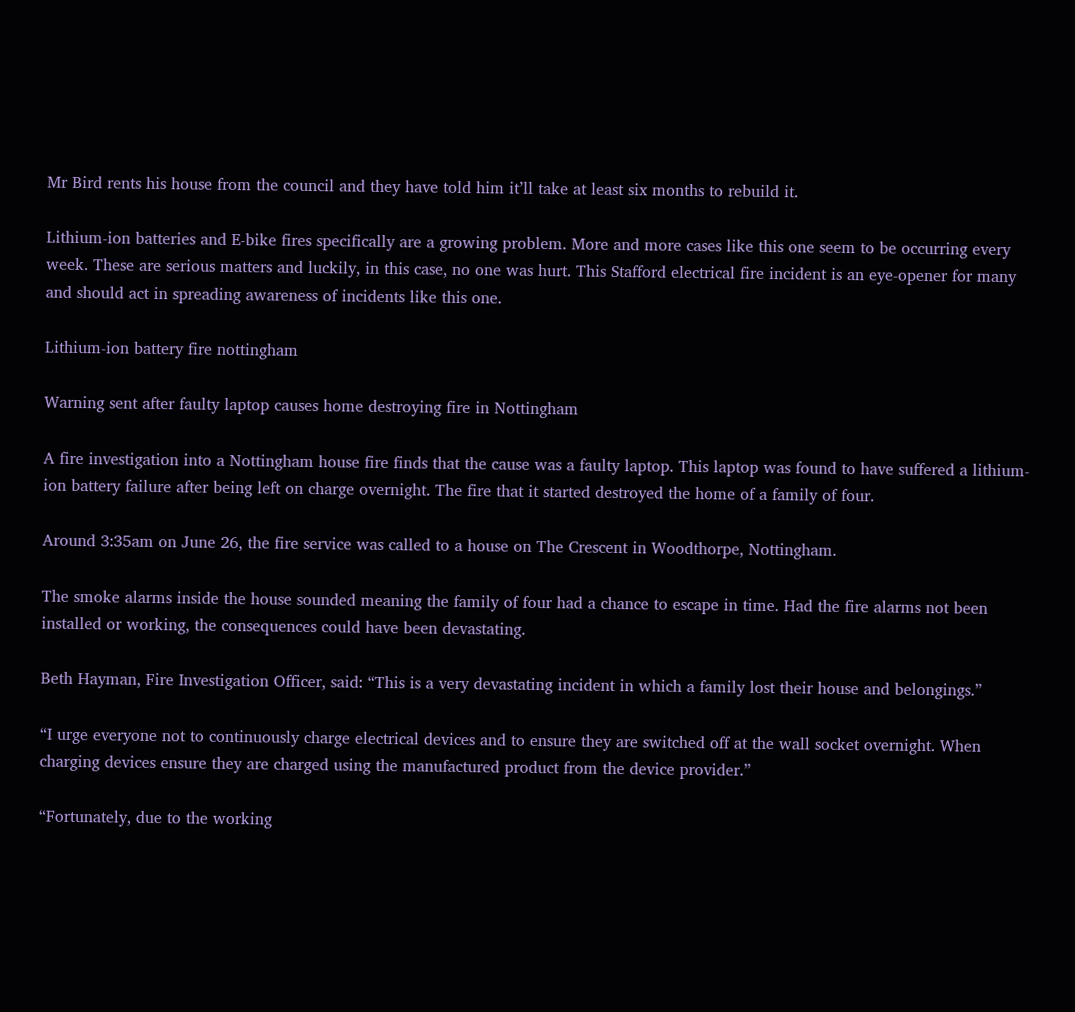Mr Bird rents his house from the council and they have told him it’ll take at least six months to rebuild it.

Lithium-ion batteries and E-bike fires specifically are a growing problem. More and more cases like this one seem to be occurring every week. These are serious matters and luckily, in this case, no one was hurt. This Stafford electrical fire incident is an eye-opener for many and should act in spreading awareness of incidents like this one.

Lithium-ion battery fire nottingham

Warning sent after faulty laptop causes home destroying fire in Nottingham

A fire investigation into a Nottingham house fire finds that the cause was a faulty laptop. This laptop was found to have suffered a lithium-ion battery failure after being left on charge overnight. The fire that it started destroyed the home of a family of four.

Around 3:35am on June 26, the fire service was called to a house on The Crescent in Woodthorpe, Nottingham.

The smoke alarms inside the house sounded meaning the family of four had a chance to escape in time. Had the fire alarms not been installed or working, the consequences could have been devastating.

Beth Hayman, Fire Investigation Officer, said: “This is a very devastating incident in which a family lost their house and belongings.”

“I urge everyone not to continuously charge electrical devices and to ensure they are switched off at the wall socket overnight. When charging devices ensure they are charged using the manufactured product from the device provider.”

“Fortunately, due to the working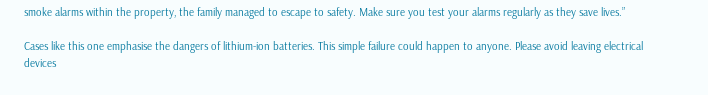smoke alarms within the property, the family managed to escape to safety. Make sure you test your alarms regularly as they save lives.”

Cases like this one emphasise the dangers of lithium-ion batteries. This simple failure could happen to anyone. Please avoid leaving electrical devices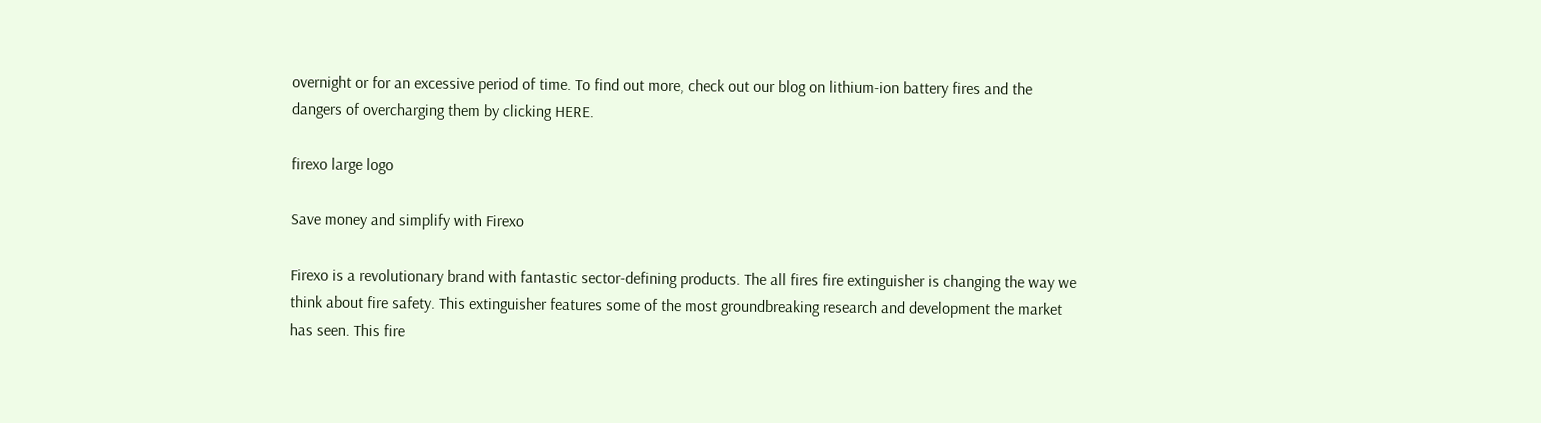overnight or for an excessive period of time. To find out more, check out our blog on lithium-ion battery fires and the dangers of overcharging them by clicking HERE.

firexo large logo

Save money and simplify with Firexo

Firexo is a revolutionary brand with fantastic sector-defining products. The all fires fire extinguisher is changing the way we think about fire safety. This extinguisher features some of the most groundbreaking research and development the market has seen. This fire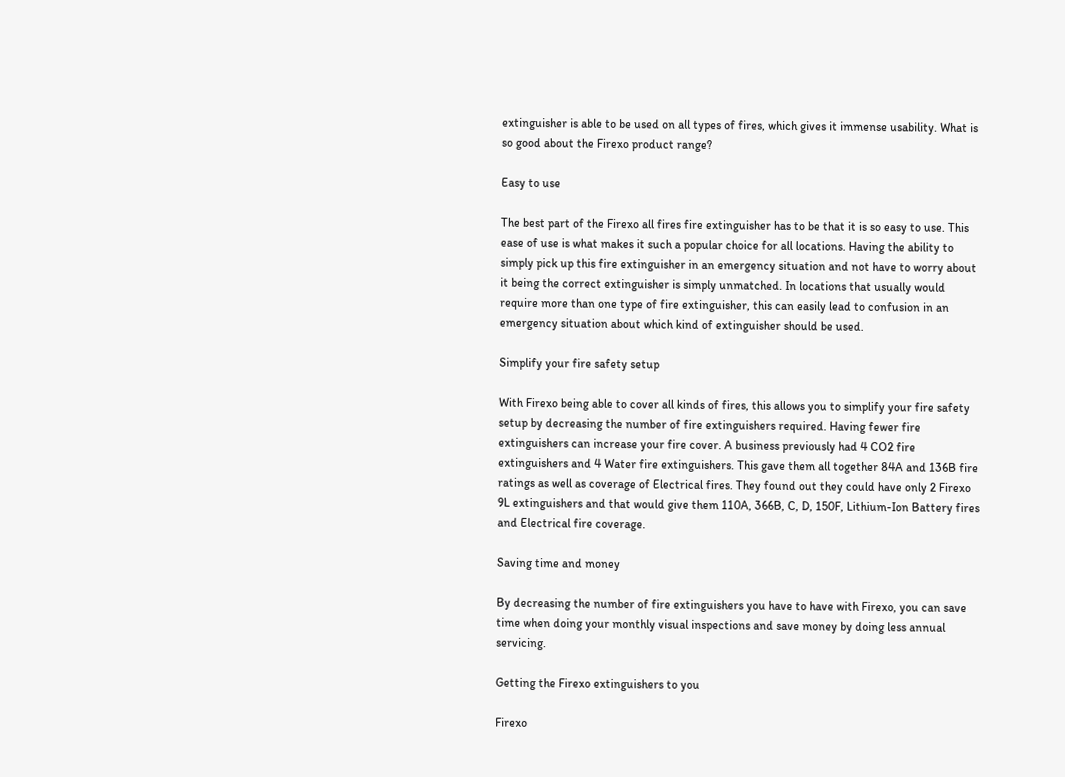extinguisher is able to be used on all types of fires, which gives it immense usability. What is so good about the Firexo product range?

Easy to use

The best part of the Firexo all fires fire extinguisher has to be that it is so easy to use. This ease of use is what makes it such a popular choice for all locations. Having the ability to simply pick up this fire extinguisher in an emergency situation and not have to worry about it being the correct extinguisher is simply unmatched. In locations that usually would require more than one type of fire extinguisher, this can easily lead to confusion in an emergency situation about which kind of extinguisher should be used.

Simplify your fire safety setup

With Firexo being able to cover all kinds of fires, this allows you to simplify your fire safety setup by decreasing the number of fire extinguishers required. Having fewer fire extinguishers can increase your fire cover. A business previously had 4 CO2 fire extinguishers and 4 Water fire extinguishers. This gave them all together 84A and 136B fire ratings as well as coverage of Electrical fires. They found out they could have only 2 Firexo 9L extinguishers and that would give them 110A, 366B, C, D, 150F, Lithium-Ion Battery fires and Electrical fire coverage.

Saving time and money

By decreasing the number of fire extinguishers you have to have with Firexo, you can save time when doing your monthly visual inspections and save money by doing less annual servicing.

Getting the Firexo extinguishers to you

Firexo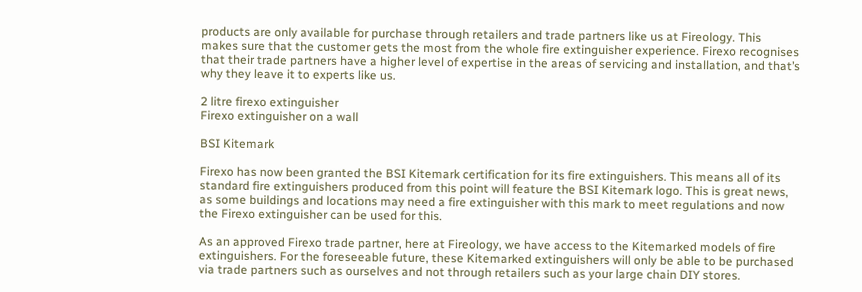products are only available for purchase through retailers and trade partners like us at Fireology. This makes sure that the customer gets the most from the whole fire extinguisher experience. Firexo recognises that their trade partners have a higher level of expertise in the areas of servicing and installation, and that’s why they leave it to experts like us.

2 litre firexo extinguisher
Firexo extinguisher on a wall

BSI Kitemark

Firexo has now been granted the BSI Kitemark certification for its fire extinguishers. This means all of its standard fire extinguishers produced from this point will feature the BSI Kitemark logo. This is great news, as some buildings and locations may need a fire extinguisher with this mark to meet regulations and now the Firexo extinguisher can be used for this.

As an approved Firexo trade partner, here at Fireology, we have access to the Kitemarked models of fire extinguishers. For the foreseeable future, these Kitemarked extinguishers will only be able to be purchased via trade partners such as ourselves and not through retailers such as your large chain DIY stores.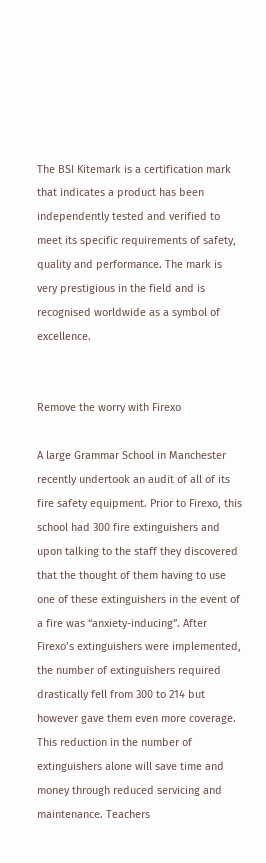The BSI Kitemark is a certification mark that indicates a product has been independently tested and verified to meet its specific requirements of safety, quality and performance. The mark is very prestigious in the field and is recognised worldwide as a symbol of excellence.


Remove the worry with Firexo

A large Grammar School in Manchester recently undertook an audit of all of its fire safety equipment. Prior to Firexo, this school had 300 fire extinguishers and upon talking to the staff they discovered that the thought of them having to use one of these extinguishers in the event of a fire was “anxiety-inducing”. After Firexo’s extinguishers were implemented, the number of extinguishers required drastically fell from 300 to 214 but however gave them even more coverage. This reduction in the number of extinguishers alone will save time and money through reduced servicing and maintenance. Teachers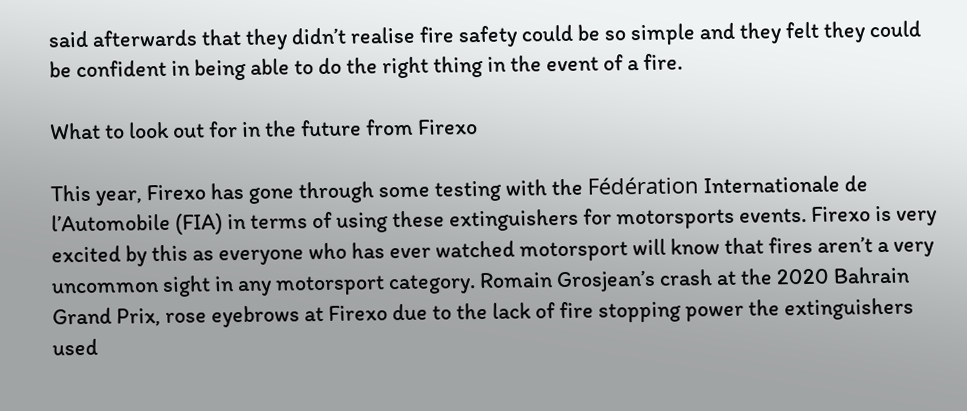said afterwards that they didn’t realise fire safety could be so simple and they felt they could be confident in being able to do the right thing in the event of a fire.

What to look out for in the future from Firexo

This year, Firexo has gone through some testing with the Fédération Internationale de l’Automobile (FIA) in terms of using these extinguishers for motorsports events. Firexo is very excited by this as everyone who has ever watched motorsport will know that fires aren’t a very uncommon sight in any motorsport category. Romain Grosjean’s crash at the 2020 Bahrain Grand Prix, rose eyebrows at Firexo due to the lack of fire stopping power the extinguishers used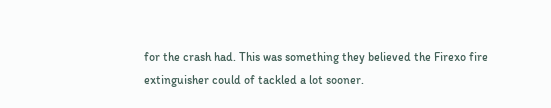for the crash had. This was something they believed the Firexo fire extinguisher could of tackled a lot sooner.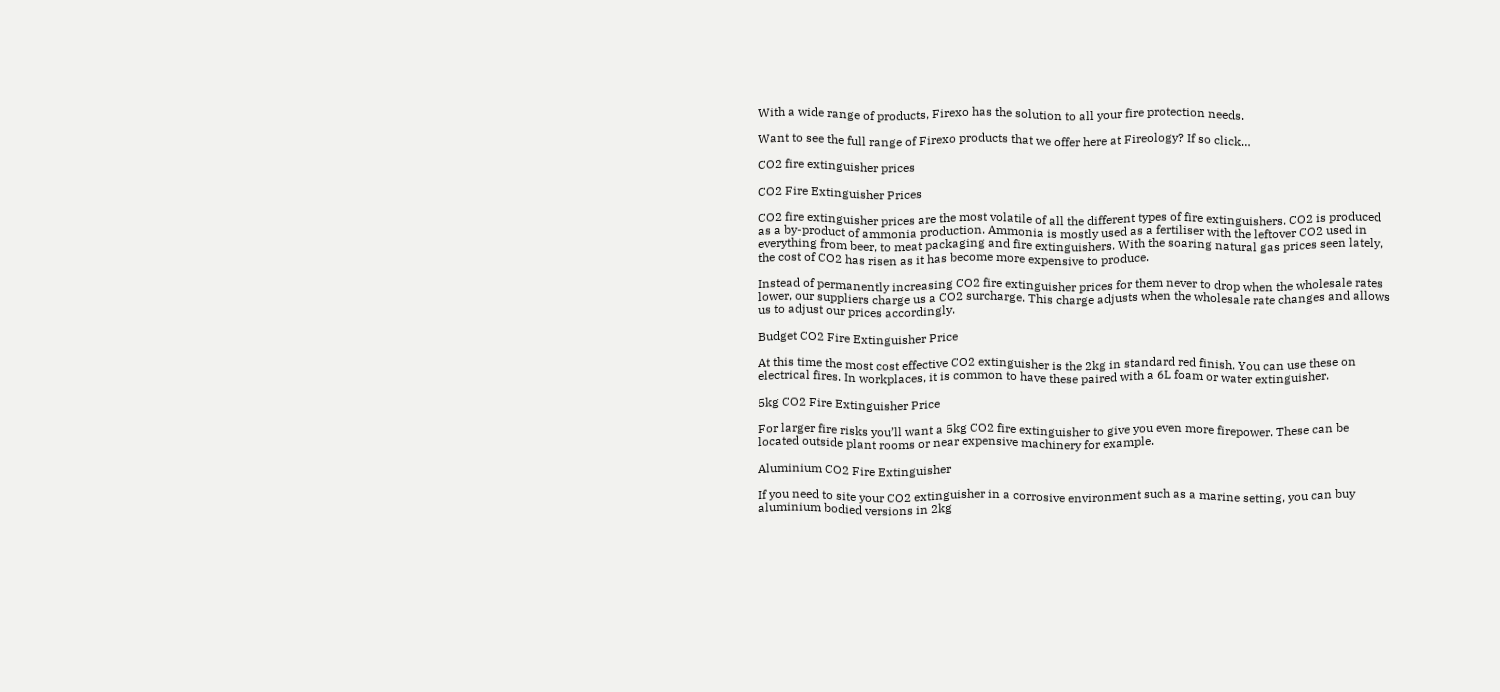With a wide range of products, Firexo has the solution to all your fire protection needs.

Want to see the full range of Firexo products that we offer here at Fireology? If so click…

CO2 fire extinguisher prices

CO2 Fire Extinguisher Prices

CO2 fire extinguisher prices are the most volatile of all the different types of fire extinguishers. CO2 is produced as a by-product of ammonia production. Ammonia is mostly used as a fertiliser with the leftover CO2 used in everything from beer, to meat packaging and fire extinguishers. With the soaring natural gas prices seen lately, the cost of CO2 has risen as it has become more expensive to produce.

Instead of permanently increasing CO2 fire extinguisher prices for them never to drop when the wholesale rates lower, our suppliers charge us a CO2 surcharge. This charge adjusts when the wholesale rate changes and allows us to adjust our prices accordingly.

Budget CO2 Fire Extinguisher Price

At this time the most cost effective CO2 extinguisher is the 2kg in standard red finish. You can use these on electrical fires. In workplaces, it is common to have these paired with a 6L foam or water extinguisher.

5kg CO2 Fire Extinguisher Price

For larger fire risks you’ll want a 5kg CO2 fire extinguisher to give you even more firepower. These can be located outside plant rooms or near expensive machinery for example.

Aluminium CO2 Fire Extinguisher

If you need to site your CO2 extinguisher in a corrosive environment such as a marine setting, you can buy aluminium bodied versions in 2kg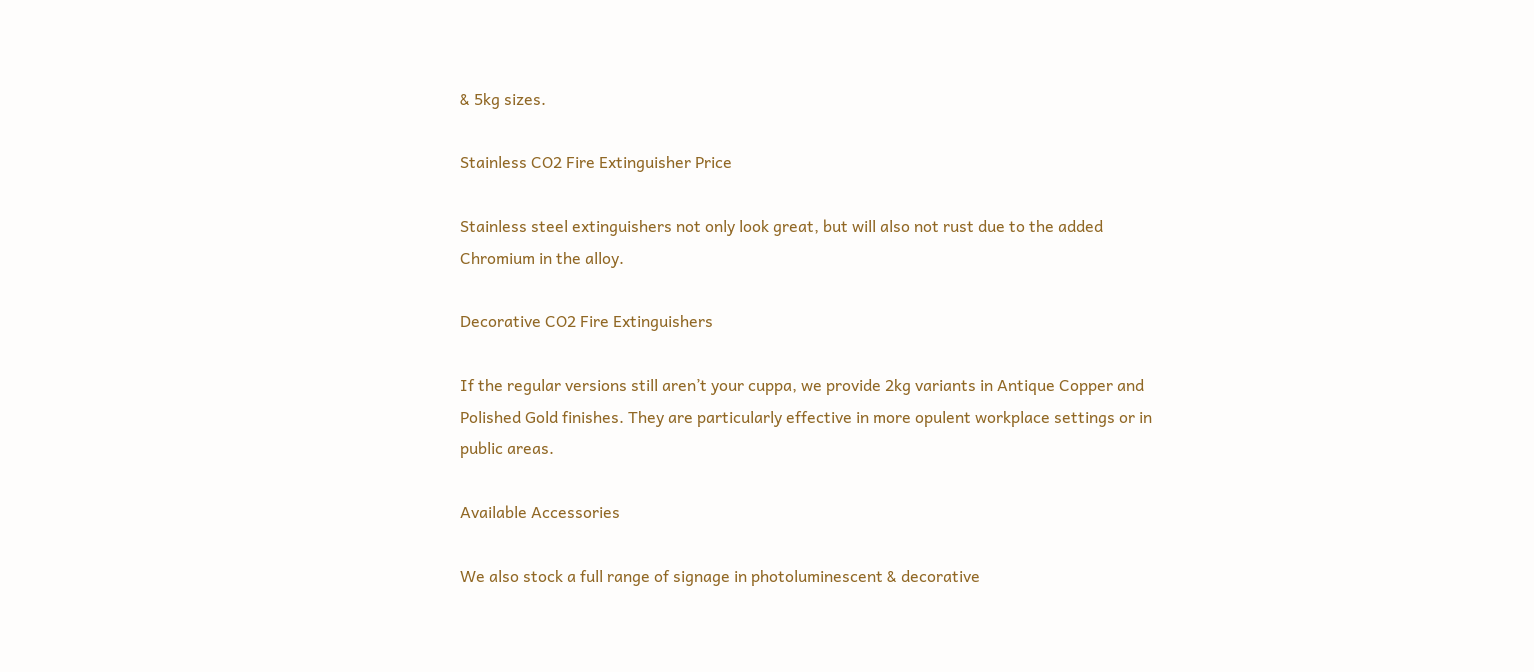& 5kg sizes.

Stainless CO2 Fire Extinguisher Price

Stainless steel extinguishers not only look great, but will also not rust due to the added Chromium in the alloy.

Decorative CO2 Fire Extinguishers

If the regular versions still aren’t your cuppa, we provide 2kg variants in Antique Copper and Polished Gold finishes. They are particularly effective in more opulent workplace settings or in public areas.

Available Accessories

We also stock a full range of signage in photoluminescent & decorative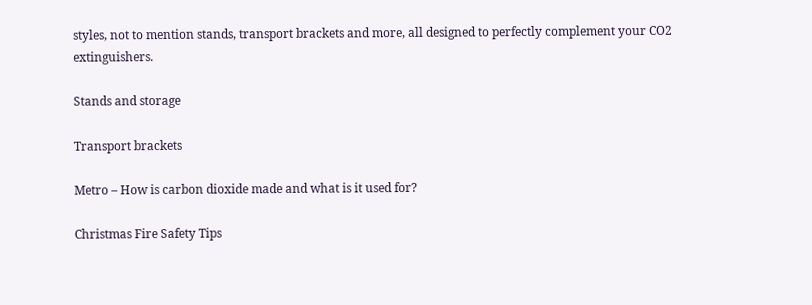styles, not to mention stands, transport brackets and more, all designed to perfectly complement your CO2 extinguishers.

Stands and storage

Transport brackets

Metro – How is carbon dioxide made and what is it used for?

Christmas Fire Safety Tips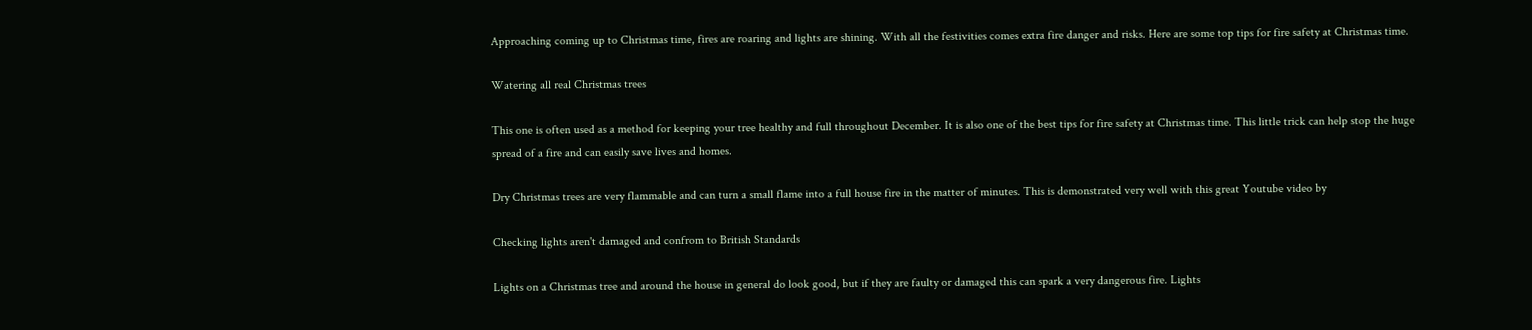Approaching coming up to Christmas time, fires are roaring and lights are shining. With all the festivities comes extra fire danger and risks. Here are some top tips for fire safety at Christmas time.

Watering all real Christmas trees

This one is often used as a method for keeping your tree healthy and full throughout December. It is also one of the best tips for fire safety at Christmas time. This little trick can help stop the huge spread of a fire and can easily save lives and homes.

Dry Christmas trees are very flammable and can turn a small flame into a full house fire in the matter of minutes. This is demonstrated very well with this great Youtube video by

Checking lights aren't damaged and confrom to British Standards

Lights on a Christmas tree and around the house in general do look good, but if they are faulty or damaged this can spark a very dangerous fire. Lights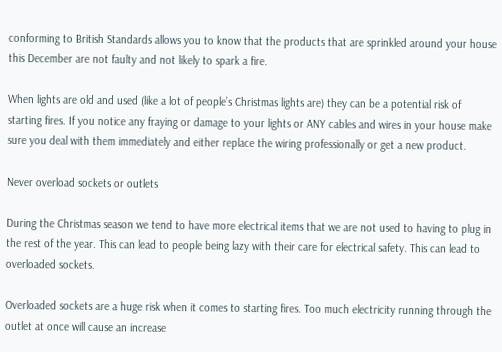conforming to British Standards allows you to know that the products that are sprinkled around your house this December are not faulty and not likely to spark a fire.

When lights are old and used (like a lot of people’s Christmas lights are) they can be a potential risk of starting fires. If you notice any fraying or damage to your lights or ANY cables and wires in your house make sure you deal with them immediately and either replace the wiring professionally or get a new product.

Never overload sockets or outlets

During the Christmas season we tend to have more electrical items that we are not used to having to plug in the rest of the year. This can lead to people being lazy with their care for electrical safety. This can lead to overloaded sockets.

Overloaded sockets are a huge risk when it comes to starting fires. Too much electricity running through the outlet at once will cause an increase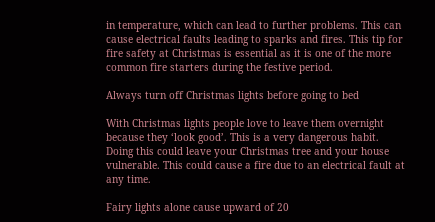in temperature, which can lead to further problems. This can cause electrical faults leading to sparks and fires. This tip for fire safety at Christmas is essential as it is one of the more common fire starters during the festive period.

Always turn off Christmas lights before going to bed

With Christmas lights people love to leave them overnight because they ‘look good’. This is a very dangerous habit. Doing this could leave your Christmas tree and your house vulnerable. This could cause a fire due to an electrical fault at any time.

Fairy lights alone cause upward of 20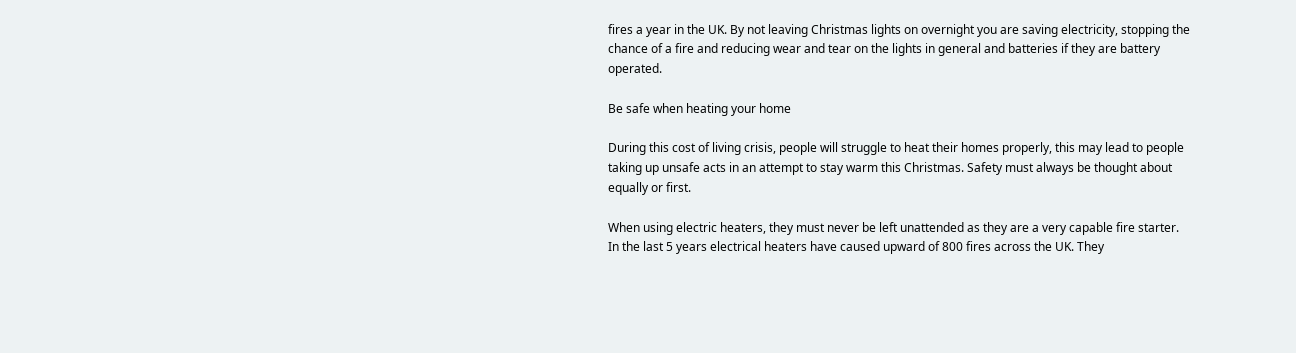fires a year in the UK. By not leaving Christmas lights on overnight you are saving electricity, stopping the chance of a fire and reducing wear and tear on the lights in general and batteries if they are battery operated.

Be safe when heating your home

During this cost of living crisis, people will struggle to heat their homes properly, this may lead to people taking up unsafe acts in an attempt to stay warm this Christmas. Safety must always be thought about equally or first.

When using electric heaters, they must never be left unattended as they are a very capable fire starter. In the last 5 years electrical heaters have caused upward of 800 fires across the UK. They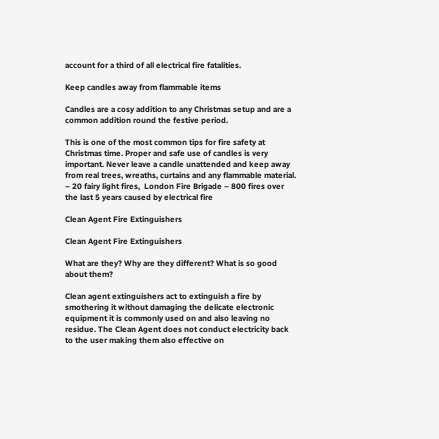account for a third of all electrical fire fatalities.

Keep candles away from flammable items

Candles are a cosy addition to any Christmas setup and are a common addition round the festive period.

This is one of the most common tips for fire safety at Christmas time. Proper and safe use of candles is very important. Never leave a candle unattended and keep away from real trees, wreaths, curtains and any flammable material. – 20 fairy light fires,  London Fire Brigade – 800 fires over the last 5 years caused by electrical fire

Clean Agent Fire Extinguishers

Clean Agent Fire Extinguishers

What are they? Why are they different? What is so good about them?

Clean agent extinguishers act to extinguish a fire by smothering it without damaging the delicate electronic equipment it is commonly used on and also leaving no residue. The Clean Agent does not conduct electricity back to the user making them also effective on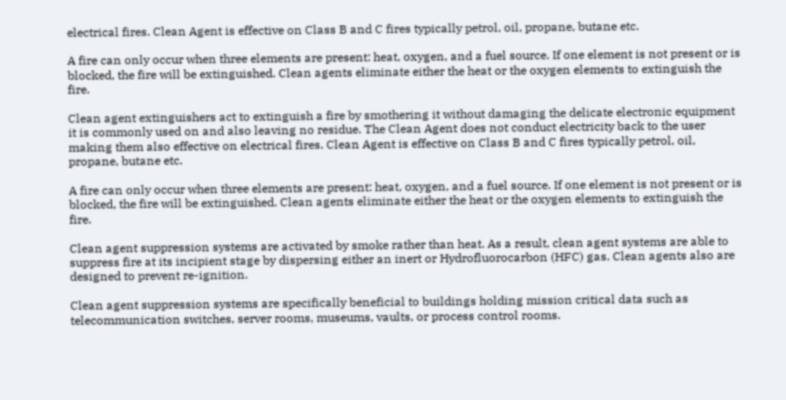electrical fires. Clean Agent is effective on Class B and C fires typically petrol, oil, propane, butane etc.

A fire can only occur when three elements are present: heat, oxygen, and a fuel source. If one element is not present or is blocked, the fire will be extinguished. Clean agents eliminate either the heat or the oxygen elements to extinguish the fire.

Clean agent extinguishers act to extinguish a fire by smothering it without damaging the delicate electronic equipment it is commonly used on and also leaving no residue. The Clean Agent does not conduct electricity back to the user making them also effective on electrical fires. Clean Agent is effective on Class B and C fires typically petrol, oil, propane, butane etc.

A fire can only occur when three elements are present: heat, oxygen, and a fuel source. If one element is not present or is blocked, the fire will be extinguished. Clean agents eliminate either the heat or the oxygen elements to extinguish the fire.

Clean agent suppression systems are activated by smoke rather than heat. As a result, clean agent systems are able to suppress fire at its incipient stage by dispersing either an inert or Hydrofluorocarbon (HFC) gas. Clean agents also are designed to prevent re-ignition.

Clean agent suppression systems are specifically beneficial to buildings holding mission critical data such as telecommunication switches, server rooms, museums, vaults, or process control rooms.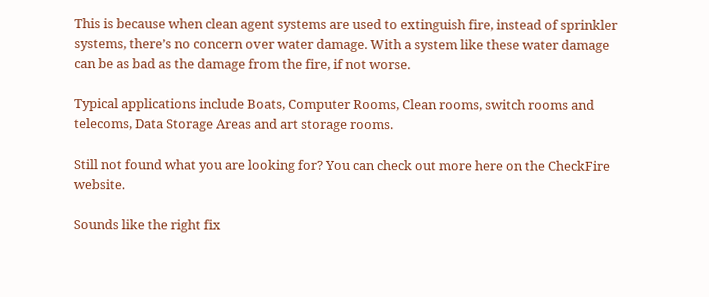This is because when clean agent systems are used to extinguish fire, instead of sprinkler systems, there’s no concern over water damage. With a system like these water damage can be as bad as the damage from the fire, if not worse.

Typical applications include Boats, Computer Rooms, Clean rooms, switch rooms and telecoms, Data Storage Areas and art storage rooms.

Still not found what you are looking for? You can check out more here on the CheckFire website.

Sounds like the right fix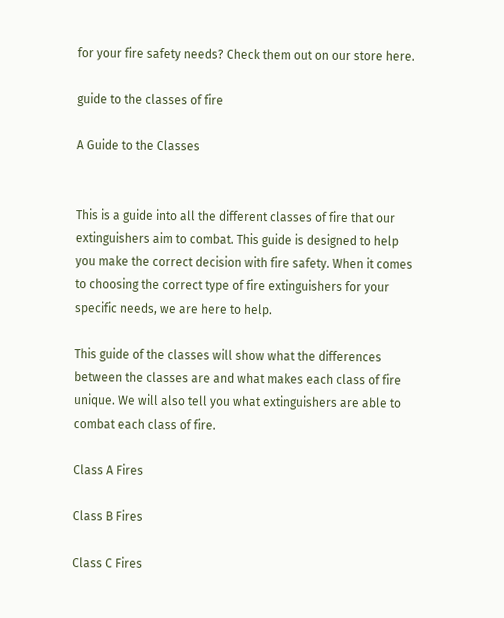for your fire safety needs? Check them out on our store here.

guide to the classes of fire

A Guide to the Classes


This is a guide into all the different classes of fire that our extinguishers aim to combat. This guide is designed to help you make the correct decision with fire safety. When it comes to choosing the correct type of fire extinguishers for your specific needs, we are here to help.

This guide of the classes will show what the differences between the classes are and what makes each class of fire unique. We will also tell you what extinguishers are able to combat each class of fire.

Class A Fires

Class B Fires

Class C Fires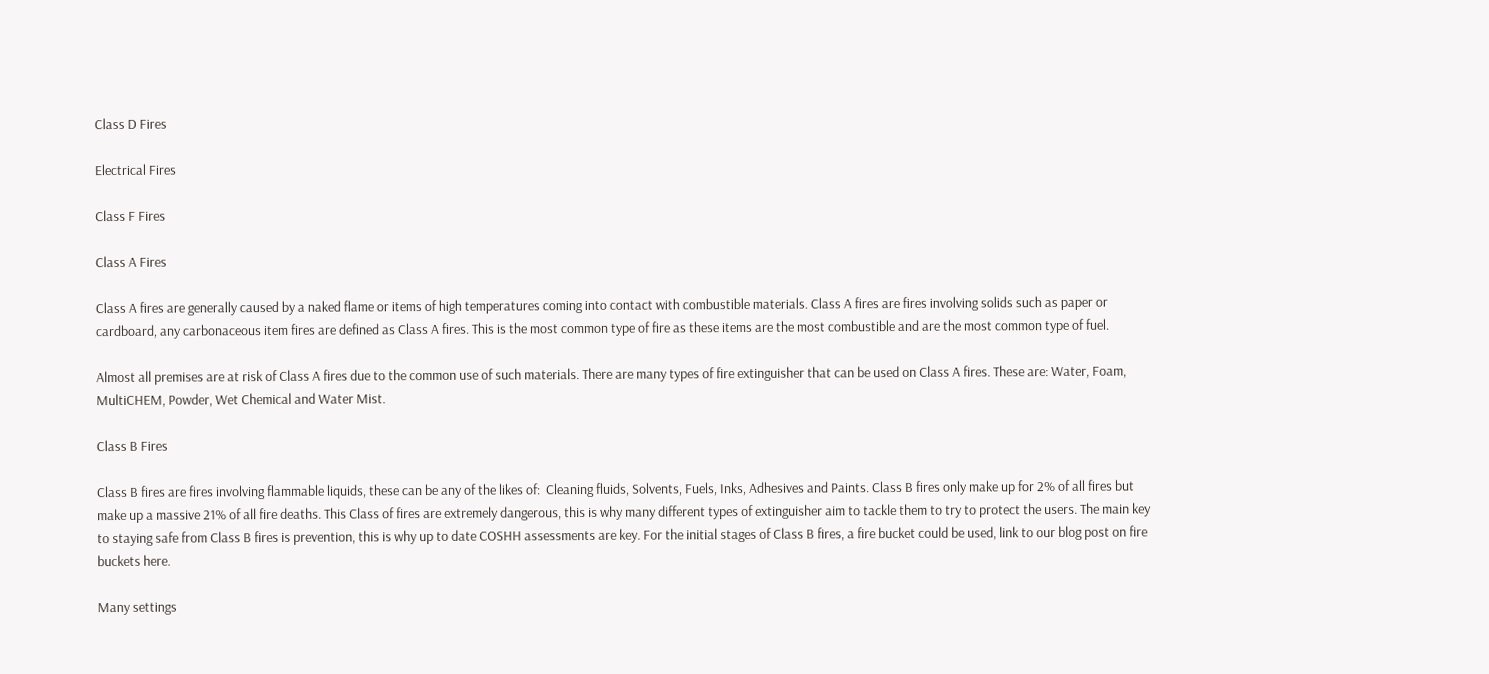Class D Fires

Electrical Fires

Class F Fires

Class A Fires

Class A fires are generally caused by a naked flame or items of high temperatures coming into contact with combustible materials. Class A fires are fires involving solids such as paper or cardboard, any carbonaceous item fires are defined as Class A fires. This is the most common type of fire as these items are the most combustible and are the most common type of fuel.

Almost all premises are at risk of Class A fires due to the common use of such materials. There are many types of fire extinguisher that can be used on Class A fires. These are: Water, Foam, MultiCHEM, Powder, Wet Chemical and Water Mist.

Class B Fires

Class B fires are fires involving flammable liquids, these can be any of the likes of:  Cleaning fluids, Solvents, Fuels, Inks, Adhesives and Paints. Class B fires only make up for 2% of all fires but make up a massive 21% of all fire deaths. This Class of fires are extremely dangerous, this is why many different types of extinguisher aim to tackle them to try to protect the users. The main key to staying safe from Class B fires is prevention, this is why up to date COSHH assessments are key. For the initial stages of Class B fires, a fire bucket could be used, link to our blog post on fire buckets here.

Many settings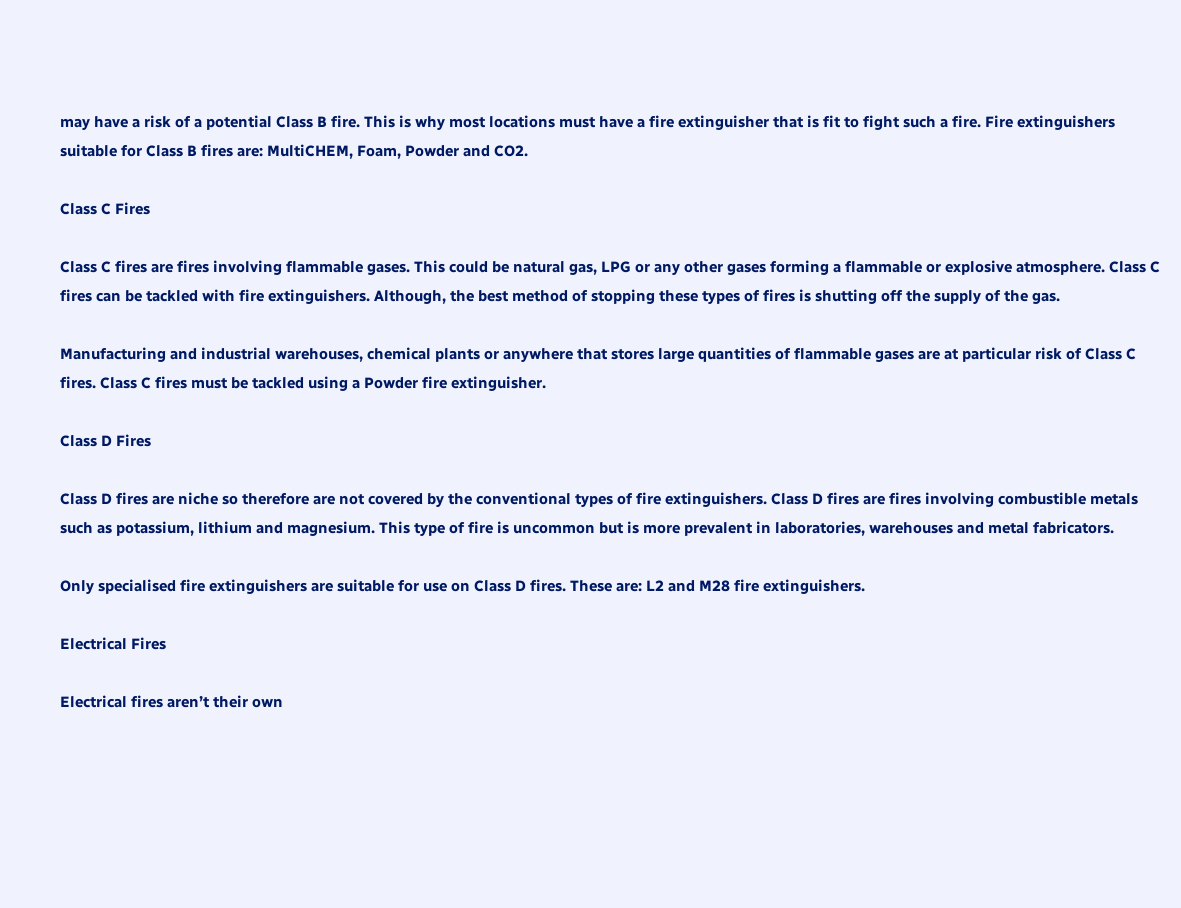may have a risk of a potential Class B fire. This is why most locations must have a fire extinguisher that is fit to fight such a fire. Fire extinguishers suitable for Class B fires are: MultiCHEM, Foam, Powder and CO2.

Class C Fires

Class C fires are fires involving flammable gases. This could be natural gas, LPG or any other gases forming a flammable or explosive atmosphere. Class C fires can be tackled with fire extinguishers. Although, the best method of stopping these types of fires is shutting off the supply of the gas.

Manufacturing and industrial warehouses, chemical plants or anywhere that stores large quantities of flammable gases are at particular risk of Class C fires. Class C fires must be tackled using a Powder fire extinguisher.

Class D Fires

Class D fires are niche so therefore are not covered by the conventional types of fire extinguishers. Class D fires are fires involving combustible metals such as potassium, lithium and magnesium. This type of fire is uncommon but is more prevalent in laboratories, warehouses and metal fabricators.

Only specialised fire extinguishers are suitable for use on Class D fires. These are: L2 and M28 fire extinguishers.

Electrical Fires

Electrical fires aren’t their own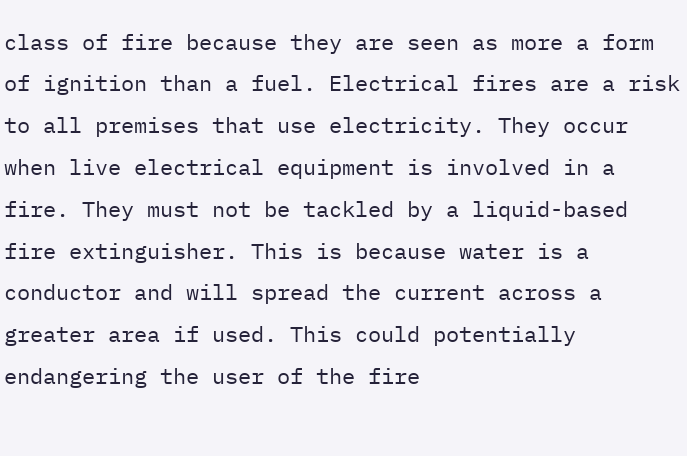class of fire because they are seen as more a form of ignition than a fuel. Electrical fires are a risk to all premises that use electricity. They occur when live electrical equipment is involved in a fire. They must not be tackled by a liquid-based fire extinguisher. This is because water is a conductor and will spread the current across a greater area if used. This could potentially endangering the user of the fire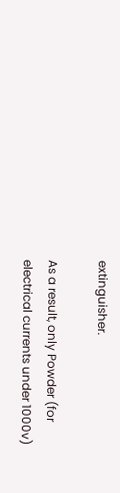extinguisher.

As a result, only Powder (for electrical currents under 1000v)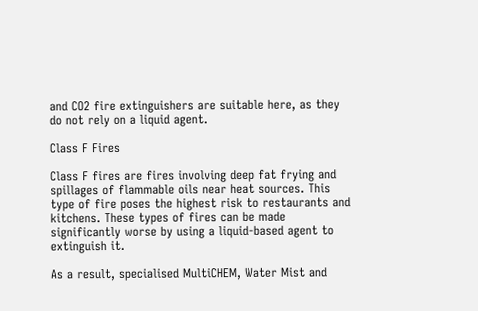and CO2 fire extinguishers are suitable here, as they do not rely on a liquid agent.

Class F Fires

Class F fires are fires involving deep fat frying and spillages of flammable oils near heat sources. This type of fire poses the highest risk to restaurants and kitchens. These types of fires can be made significantly worse by using a liquid-based agent to extinguish it.

As a result, specialised MultiCHEM, Water Mist and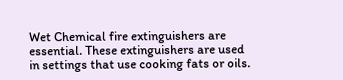Wet Chemical fire extinguishers are essential. These extinguishers are used in settings that use cooking fats or oils.